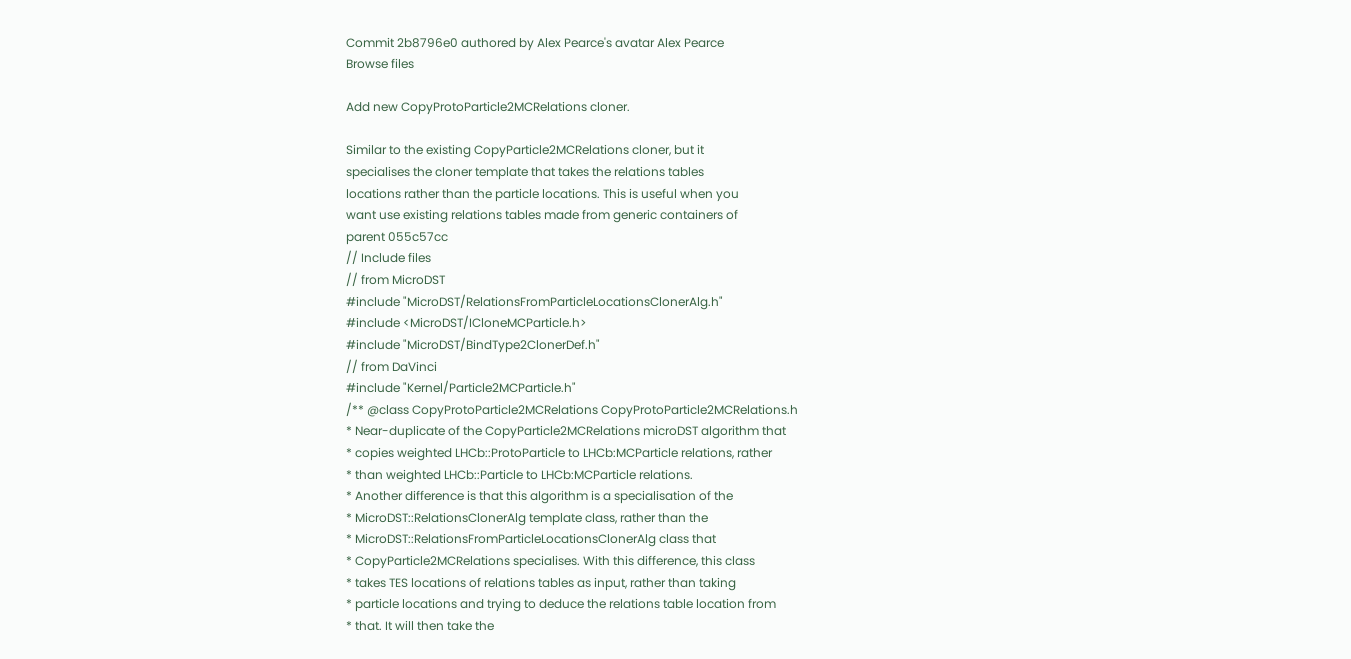Commit 2b8796e0 authored by Alex Pearce's avatar Alex Pearce
Browse files

Add new CopyProtoParticle2MCRelations cloner.

Similar to the existing CopyParticle2MCRelations cloner, but it
specialises the cloner template that takes the relations tables
locations rather than the particle locations. This is useful when you
want use existing relations tables made from generic containers of
parent 055c57cc
// Include files
// from MicroDST
#include "MicroDST/RelationsFromParticleLocationsClonerAlg.h"
#include <MicroDST/ICloneMCParticle.h>
#include "MicroDST/BindType2ClonerDef.h"
// from DaVinci
#include "Kernel/Particle2MCParticle.h"
/** @class CopyProtoParticle2MCRelations CopyProtoParticle2MCRelations.h
* Near-duplicate of the CopyParticle2MCRelations microDST algorithm that
* copies weighted LHCb::ProtoParticle to LHCb:MCParticle relations, rather
* than weighted LHCb::Particle to LHCb:MCParticle relations.
* Another difference is that this algorithm is a specialisation of the
* MicroDST::RelationsClonerAlg template class, rather than the
* MicroDST::RelationsFromParticleLocationsClonerAlg class that
* CopyParticle2MCRelations specialises. With this difference, this class
* takes TES locations of relations tables as input, rather than taking
* particle locations and trying to deduce the relations table location from
* that. It will then take the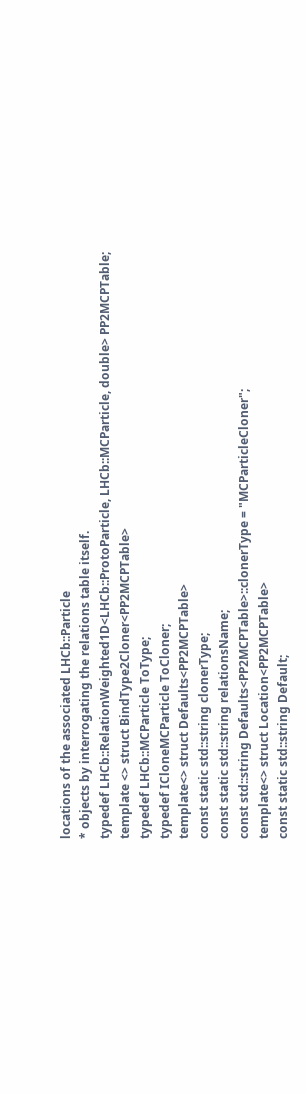locations of the associated LHCb::Particle
* objects by interrogating the relations table itself.
typedef LHCb::RelationWeighted1D<LHCb::ProtoParticle, LHCb::MCParticle, double> PP2MCPTable;
template <> struct BindType2Cloner<PP2MCPTable>
typedef LHCb::MCParticle ToType;
typedef ICloneMCParticle ToCloner;
template<> struct Defaults<PP2MCPTable>
const static std::string clonerType;
const static std::string relationsName;
const std::string Defaults<PP2MCPTable>::clonerType = "MCParticleCloner";
template<> struct Location<PP2MCPTable>
const static std::string Default;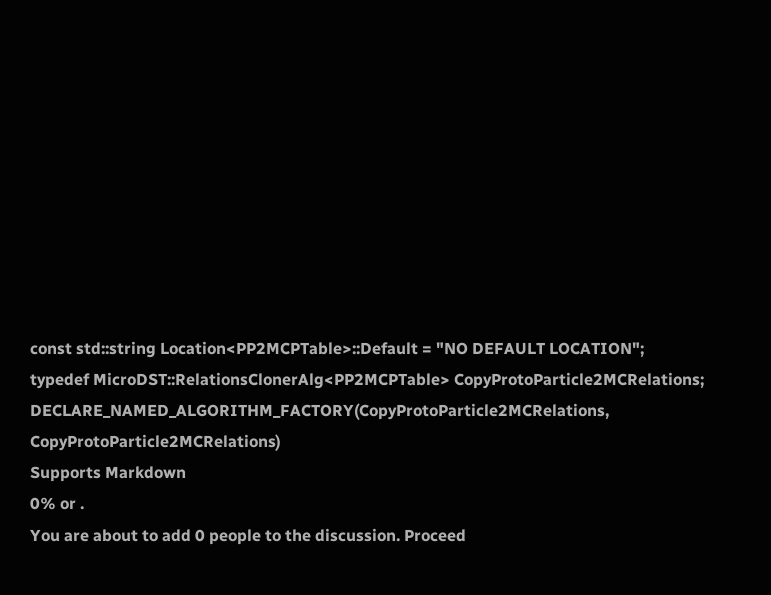const std::string Location<PP2MCPTable>::Default = "NO DEFAULT LOCATION";
typedef MicroDST::RelationsClonerAlg<PP2MCPTable> CopyProtoParticle2MCRelations;
DECLARE_NAMED_ALGORITHM_FACTORY(CopyProtoParticle2MCRelations, CopyProtoParticle2MCRelations)
Supports Markdown
0% or .
You are about to add 0 people to the discussion. Proceed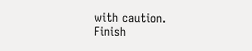with caution.
Finish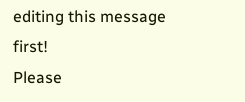editing this message first!
Please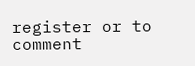register or to comment